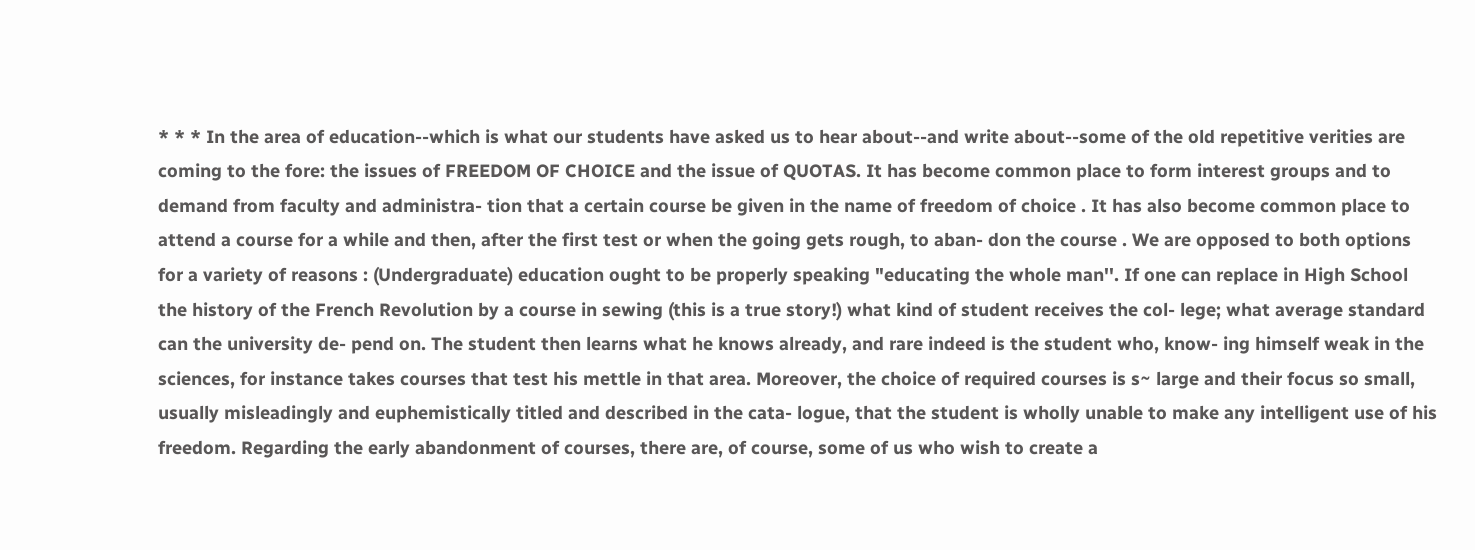* * * In the area of education--which is what our students have asked us to hear about--and write about--some of the old repetitive verities are coming to the fore: the issues of FREEDOM OF CHOICE and the issue of QUOTAS. It has become common place to form interest groups and to demand from faculty and administra- tion that a certain course be given in the name of freedom of choice . It has also become common place to attend a course for a while and then, after the first test or when the going gets rough, to aban- don the course . We are opposed to both options for a variety of reasons : (Undergraduate) education ought to be properly speaking "educating the whole man''. If one can replace in High School the history of the French Revolution by a course in sewing (this is a true story!) what kind of student receives the col- lege; what average standard can the university de- pend on. The student then learns what he knows already, and rare indeed is the student who, know- ing himself weak in the sciences, for instance takes courses that test his mettle in that area. Moreover, the choice of required courses is s~ large and their focus so small, usually misleadingly and euphemistically titled and described in the cata- logue, that the student is wholly unable to make any intelligent use of his freedom. Regarding the early abandonment of courses, there are, of course, some of us who wish to create a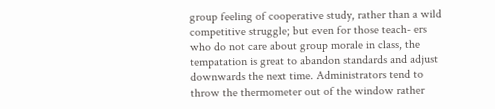group feeling of cooperative study, rather than a wild competitive struggle; but even for those teach- ers who do not care about group morale in class, the tempatation is great to abandon standards and adjust downwards the next time. Administrators tend to throw the thermometer out of the window rather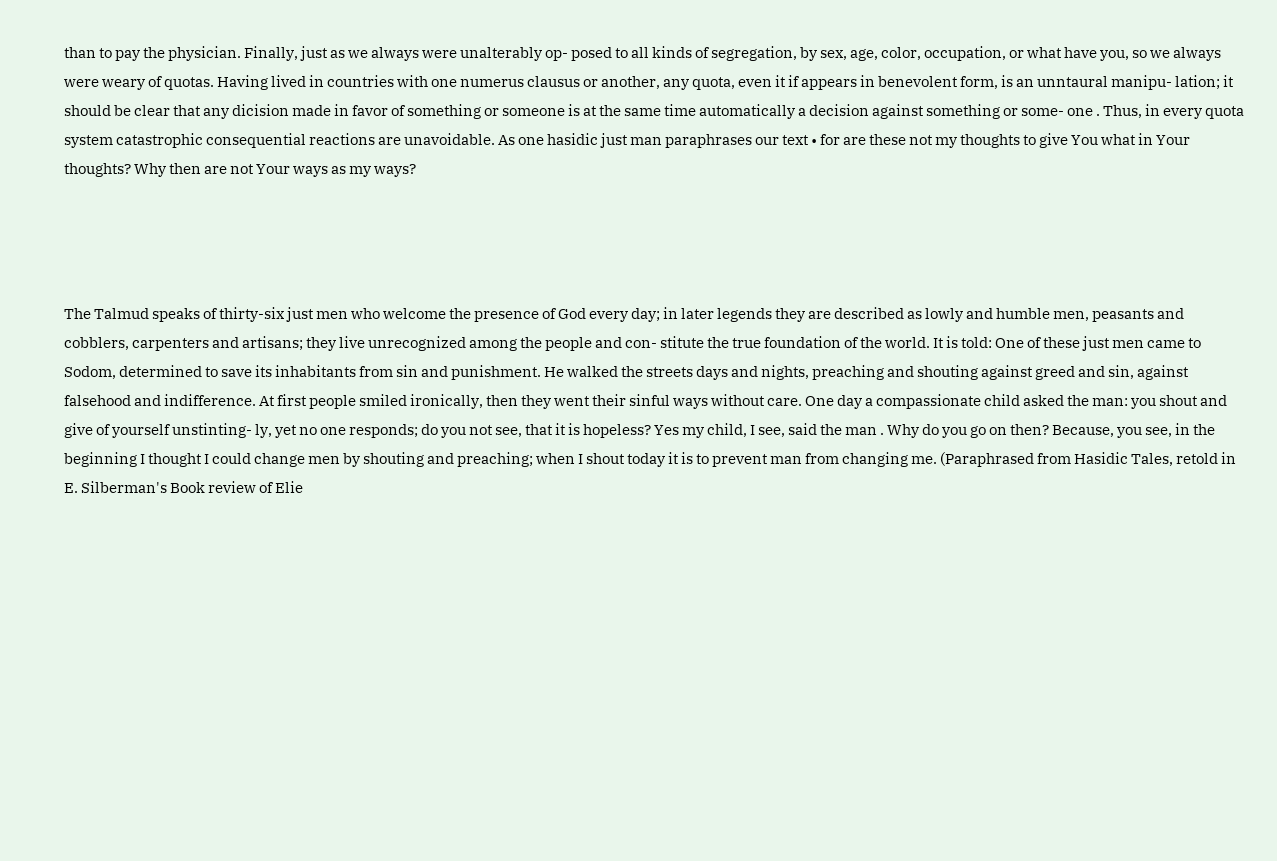than to pay the physician. Finally, just as we always were unalterably op- posed to all kinds of segregation, by sex, age, color, occupation, or what have you, so we always were weary of quotas. Having lived in countries with one numerus clausus or another, any quota, even it if appears in benevolent form, is an unntaural manipu- lation; it should be clear that any dicision made in favor of something or someone is at the same time automatically a decision against something or some- one . Thus, in every quota system catastrophic consequential reactions are unavoidable. As one hasidic just man paraphrases our text • for are these not my thoughts to give You what in Your thoughts? Why then are not Your ways as my ways?




The Talmud speaks of thirty-six just men who welcome the presence of God every day; in later legends they are described as lowly and humble men, peasants and cobblers, carpenters and artisans; they live unrecognized among the people and con- stitute the true foundation of the world. It is told: One of these just men came to Sodom, determined to save its inhabitants from sin and punishment. He walked the streets days and nights, preaching and shouting against greed and sin, against falsehood and indifference. At first people smiled ironically, then they went their sinful ways without care. One day a compassionate child asked the man: you shout and give of yourself unstinting- ly, yet no one responds; do you not see, that it is hopeless? Yes my child, I see, said the man . Why do you go on then? Because, you see, in the beginning I thought I could change men by shouting and preaching; when I shout today it is to prevent man from changing me. (Paraphrased from Hasidic Tales, retold in E. Silberman's Book review of Elie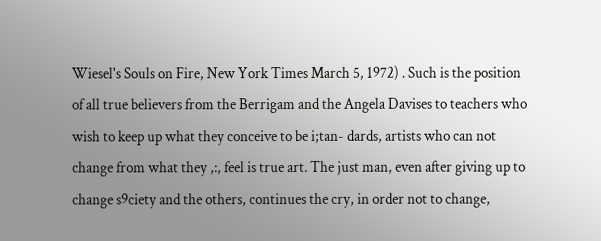Wiesel's Souls on Fire, New York Times March 5, 1972) . Such is the position of all true believers from the Berrigam and the Angela Davises to teachers who wish to keep up what they conceive to be i;tan- dards, artists who can not change from what they ,:, feel is true art. The just man, even after giving up to change s9ciety and the others, continues the cry, in order not to change,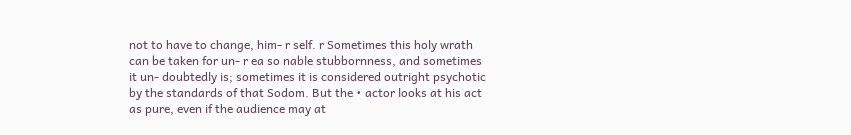not to have to change, him- r self. r Sometimes this holy wrath can be taken for un- r ea so nable stubbornness, and sometimes it un- doubtedly is; sometimes it is considered outright psychotic by the standards of that Sodom. But the • actor looks at his act as pure, even if the audience may at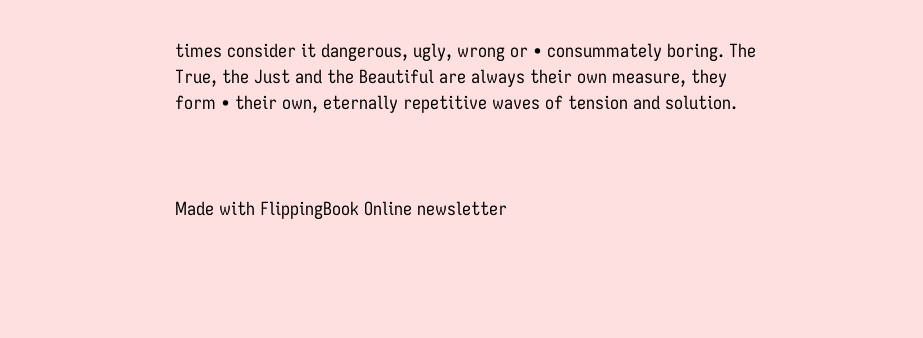times consider it dangerous, ugly, wrong or • consummately boring. The True, the Just and the Beautiful are always their own measure, they form • their own, eternally repetitive waves of tension and solution.



Made with FlippingBook Online newsletter